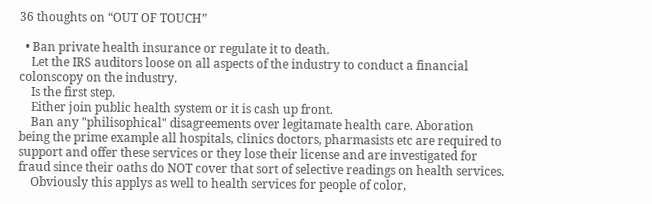36 thoughts on “OUT OF TOUCH”

  • Ban private health insurance or regulate it to death.
    Let the IRS auditors loose on all aspects of the industry to conduct a financial colonscopy on the industry.
    Is the first step.
    Either join public health system or it is cash up front.
    Ban any "philisophical" disagreements over legitamate health care. Aboration being the prime example all hospitals, clinics doctors, pharmasists etc are required to support and offer these services or they lose their license and are investigated for fraud since their oaths do NOT cover that sort of selective readings on health services.
    Obviously this applys as well to health services for people of color,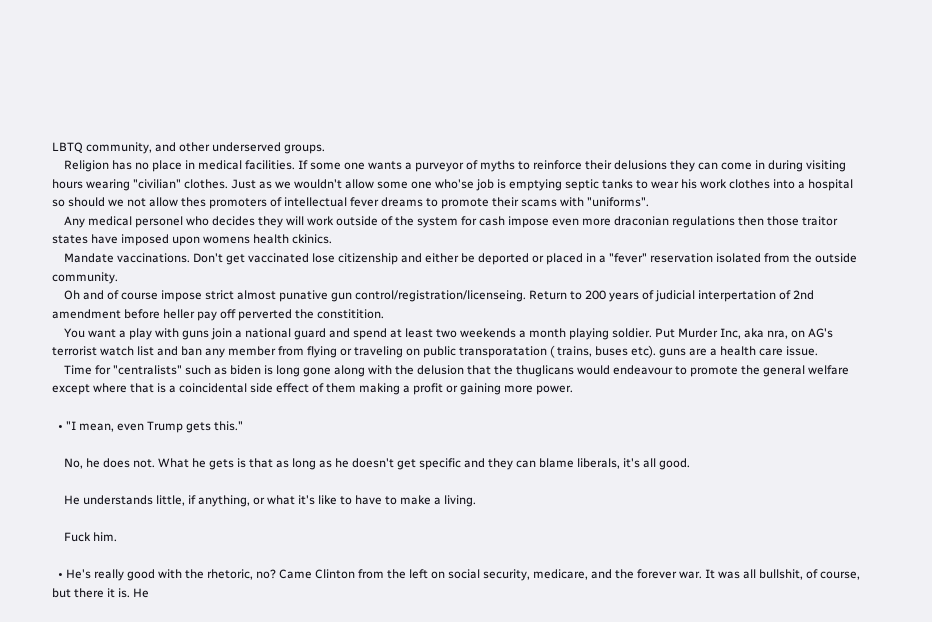LBTQ community, and other underserved groups.
    Religion has no place in medical facilities. If some one wants a purveyor of myths to reinforce their delusions they can come in during visiting hours wearing "civilian" clothes. Just as we wouldn't allow some one who'se job is emptying septic tanks to wear his work clothes into a hospital so should we not allow thes promoters of intellectual fever dreams to promote their scams with "uniforms".
    Any medical personel who decides they will work outside of the system for cash impose even more draconian regulations then those traitor states have imposed upon womens health ckinics.
    Mandate vaccinations. Don't get vaccinated lose citizenship and either be deported or placed in a "fever" reservation isolated from the outside community.
    Oh and of course impose strict almost punative gun control/registration/licenseing. Return to 200 years of judicial interpertation of 2nd amendment before heller pay off perverted the constitition.
    You want a play with guns join a national guard and spend at least two weekends a month playing soldier. Put Murder Inc, aka nra, on AG's terrorist watch list and ban any member from flying or traveling on public transporatation ( trains, buses etc). guns are a health care issue.
    Time for "centralists" such as biden is long gone along with the delusion that the thuglicans would endeavour to promote the general welfare except where that is a coincidental side effect of them making a profit or gaining more power.

  • "I mean, even Trump gets this."

    No, he does not. What he gets is that as long as he doesn't get specific and they can blame liberals, it's all good.

    He understands little, if anything, or what it's like to have to make a living.

    Fuck him.

  • He's really good with the rhetoric, no? Came Clinton from the left on social security, medicare, and the forever war. It was all bullshit, of course, but there it is. He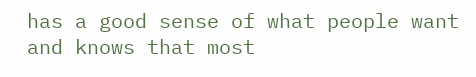has a good sense of what people want and knows that most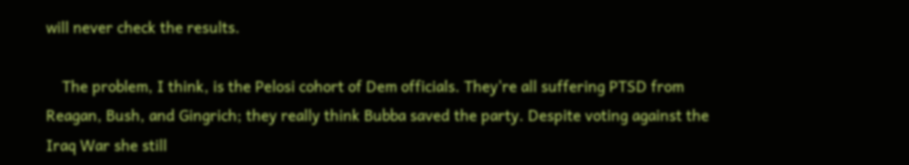will never check the results.

    The problem, I think, is the Pelosi cohort of Dem officials. They're all suffering PTSD from Reagan, Bush, and Gingrich; they really think Bubba saved the party. Despite voting against the Iraq War she still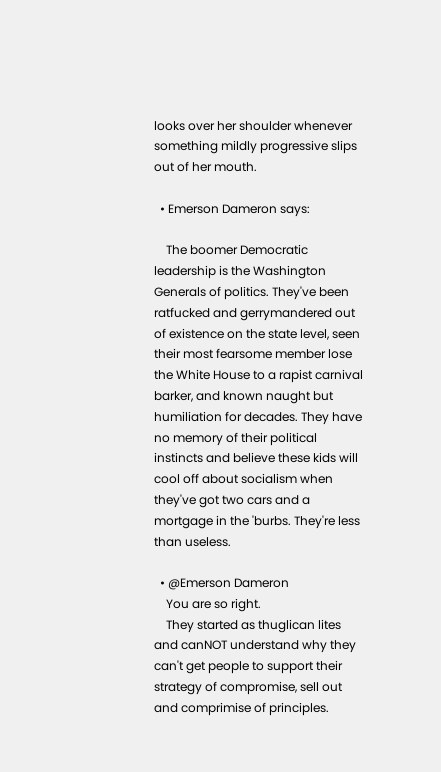looks over her shoulder whenever something mildly progressive slips out of her mouth.

  • Emerson Dameron says:

    The boomer Democratic leadership is the Washington Generals of politics. They've been ratfucked and gerrymandered out of existence on the state level, seen their most fearsome member lose the White House to a rapist carnival barker, and known naught but humiliation for decades. They have no memory of their political instincts and believe these kids will cool off about socialism when they've got two cars and a mortgage in the 'burbs. They're less than useless.

  • @Emerson Dameron
    You are so right.
    They started as thuglican lites and canNOT understand why they can't get people to support their strategy of compromise, sell out and comprimise of principles.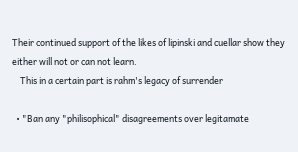Their continued support of the likes of lipinski and cuellar show they either will not or can not learn.
    This in a certain part is rahm's legacy of surrender

  • "Ban any "philisophical" disagreements over legitamate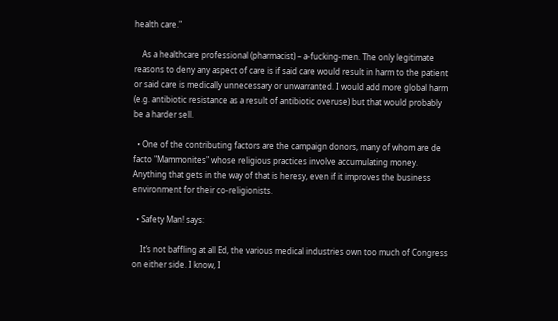health care."

    As a healthcare professional (pharmacist) – a-fucking-men. The only legitimate reasons to deny any aspect of care is if said care would result in harm to the patient or said care is medically unnecessary or unwarranted. I would add more global harm (e.g. antibiotic resistance as a result of antibiotic overuse) but that would probably be a harder sell.

  • One of the contributing factors are the campaign donors, many of whom are de facto "Mammonites" whose religious practices involve accumulating money. Anything that gets in the way of that is heresy, even if it improves the business environment for their co-religionists.

  • Safety Man! says:

    It’s not baffling at all Ed, the various medical industries own too much of Congress on either side. I know, I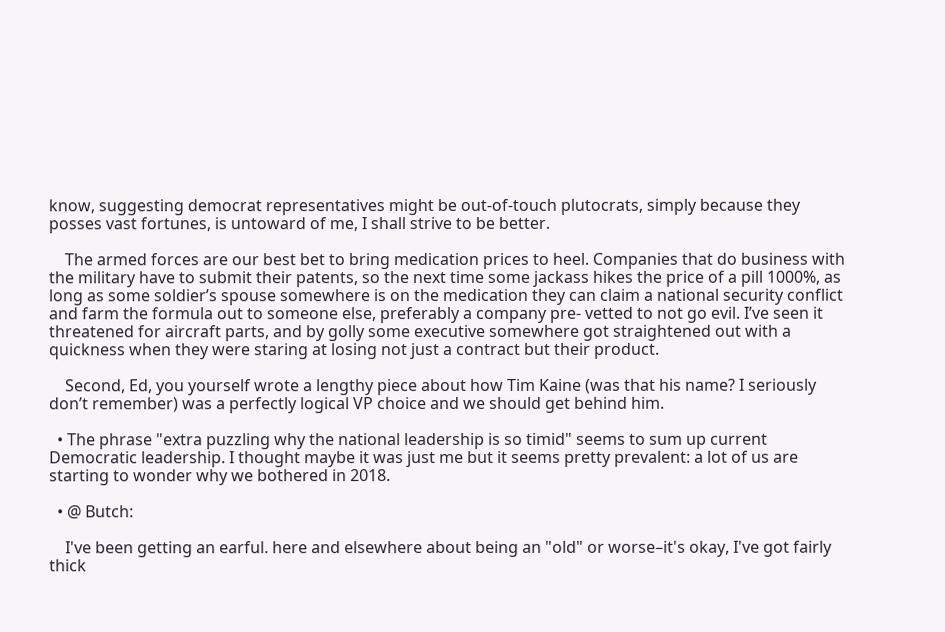know, suggesting democrat representatives might be out-of-touch plutocrats, simply because they posses vast fortunes, is untoward of me, I shall strive to be better.

    The armed forces are our best bet to bring medication prices to heel. Companies that do business with the military have to submit their patents, so the next time some jackass hikes the price of a pill 1000%, as long as some soldier’s spouse somewhere is on the medication they can claim a national security conflict and farm the formula out to someone else, preferably a company pre- vetted to not go evil. I’ve seen it threatened for aircraft parts, and by golly some executive somewhere got straightened out with a quickness when they were staring at losing not just a contract but their product.

    Second, Ed, you yourself wrote a lengthy piece about how Tim Kaine (was that his name? I seriously don’t remember) was a perfectly logical VP choice and we should get behind him.

  • The phrase "extra puzzling why the national leadership is so timid" seems to sum up current Democratic leadership. I thought maybe it was just me but it seems pretty prevalent: a lot of us are starting to wonder why we bothered in 2018.

  • @ Butch:

    I've been getting an earful. here and elsewhere about being an "old" or worse–it's okay, I've got fairly thick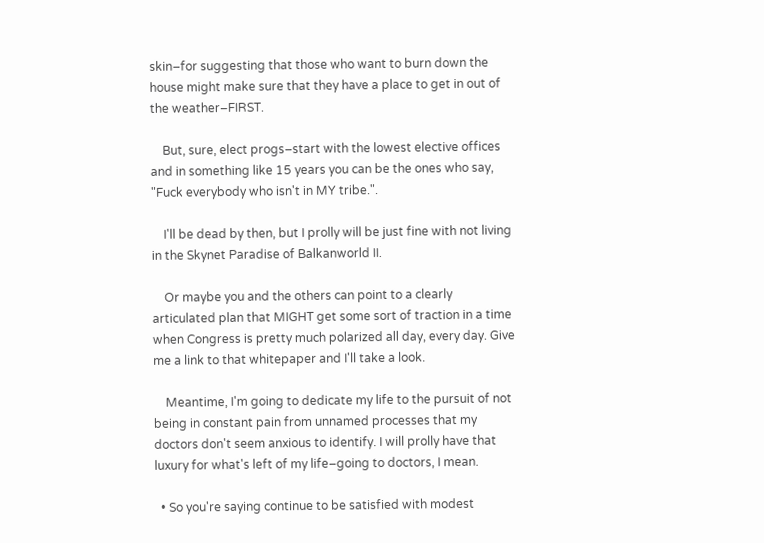skin–for suggesting that those who want to burn down the house might make sure that they have a place to get in out of the weather–FIRST.

    But, sure, elect progs–start with the lowest elective offices and in something like 15 years you can be the ones who say, "Fuck everybody who isn't in MY tribe.".

    I'll be dead by then, but I prolly will be just fine with not living in the Skynet Paradise of Balkanworld II.

    Or maybe you and the others can point to a clearly articulated plan that MIGHT get some sort of traction in a time when Congress is pretty much polarized all day, every day. Give me a link to that whitepaper and I'll take a look.

    Meantime, I'm going to dedicate my life to the pursuit of not being in constant pain from unnamed processes that my doctors don't seem anxious to identify. I will prolly have that luxury for what's left of my life–going to doctors, I mean.

  • So you're saying continue to be satisfied with modest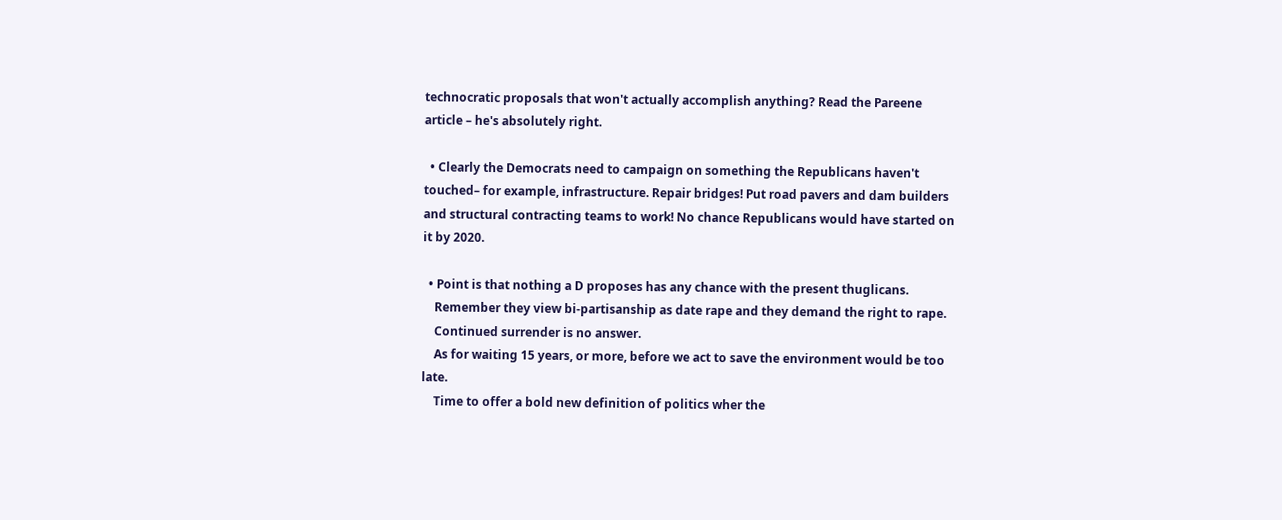technocratic proposals that won't actually accomplish anything? Read the Pareene article – he's absolutely right.

  • Clearly the Democrats need to campaign on something the Republicans haven't touched– for example, infrastructure. Repair bridges! Put road pavers and dam builders and structural contracting teams to work! No chance Republicans would have started on it by 2020.

  • Point is that nothing a D proposes has any chance with the present thuglicans.
    Remember they view bi-partisanship as date rape and they demand the right to rape.
    Continued surrender is no answer.
    As for waiting 15 years, or more, before we act to save the environment would be too late.
    Time to offer a bold new definition of politics wher the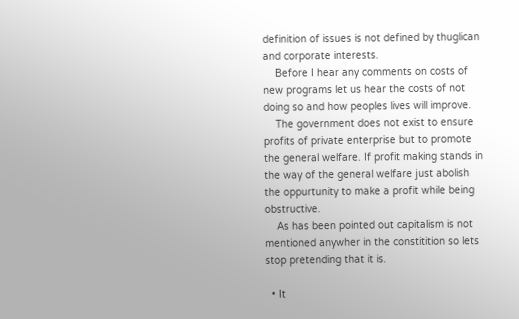definition of issues is not defined by thuglican and corporate interests.
    Before I hear any comments on costs of new programs let us hear the costs of not doing so and how peoples lives will improve.
    The government does not exist to ensure profits of private enterprise but to promote the general welfare. If profit making stands in the way of the general welfare just abolish the oppurtunity to make a profit while being obstructive.
    As has been pointed out capitalism is not mentioned anywher in the constitition so lets stop pretending that it is.

  • It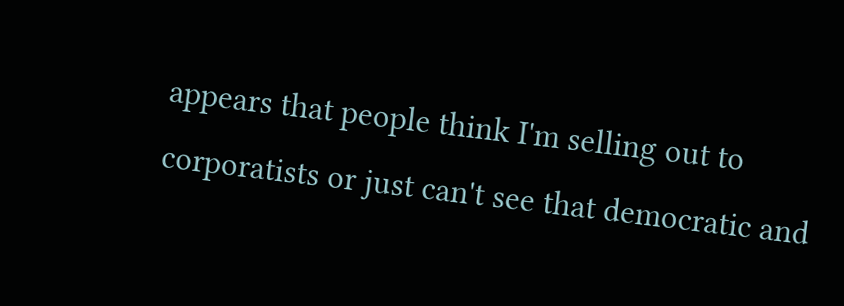appears that people think I'm selling out to corporatists or just can't see that democratic and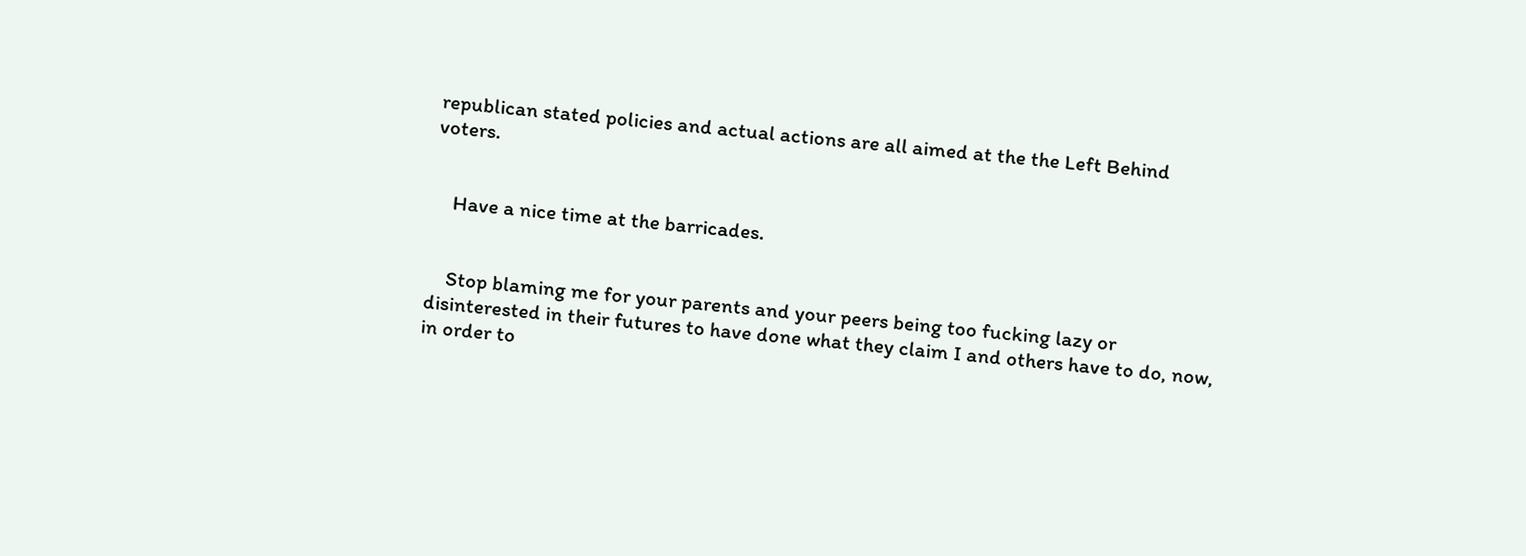republican stated policies and actual actions are all aimed at the the Left Behind voters.


    Have a nice time at the barricades.


    Stop blaming me for your parents and your peers being too fucking lazy or disinterested in their futures to have done what they claim I and others have to do, now, in order to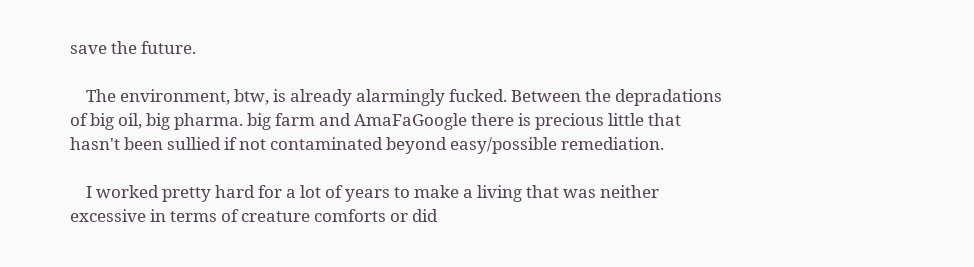save the future.

    The environment, btw, is already alarmingly fucked. Between the depradations of big oil, big pharma. big farm and AmaFaGoogle there is precious little that hasn't been sullied if not contaminated beyond easy/possible remediation.

    I worked pretty hard for a lot of years to make a living that was neither excessive in terms of creature comforts or did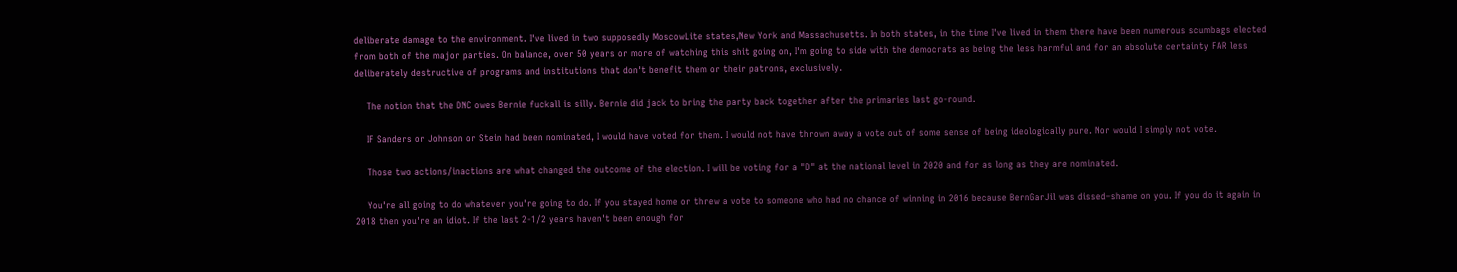deliberate damage to the environment. I've lived in two supposedly MoscowLite states,New York and Massachusetts. In both states, in the time I've lived in them there have been numerous scumbags elected from both of the major parties. On balance, over 50 years or more of watching this shit going on, I'm going to side with the democrats as being the less harmful and for an absolute certainty FAR less deliberately destructive of programs and institutions that don't benefit them or their patrons, exclusively.

    The notion that the DNC owes Bernie fuckall is silly. Bernie did jack to bring the party back together after the primaries last go-round.

    IF Sanders or Johnson or Stein had been nominated, I would have voted for them. I would not have thrown away a vote out of some sense of being ideologically pure. Nor would I simply not vote.

    Those two actions/inactions are what changed the outcome of the election. I will be voting for a "D" at the national level in 2020 and for as long as they are nominated.

    You're all going to do whatever you're going to do. If you stayed home or threw a vote to someone who had no chance of winning in 2016 because BernGarJil was dissed–shame on you. If you do it again in 2018 then you're an idiot. If the last 2-1/2 years haven't been enough for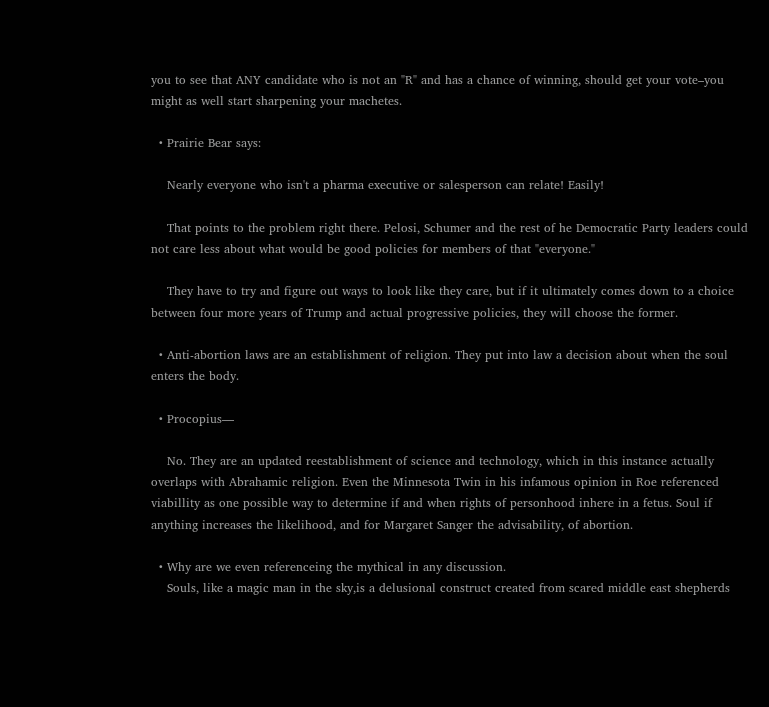you to see that ANY candidate who is not an "R" and has a chance of winning, should get your vote–you might as well start sharpening your machetes.

  • Prairie Bear says:

    Nearly everyone who isn't a pharma executive or salesperson can relate! Easily!

    That points to the problem right there. Pelosi, Schumer and the rest of he Democratic Party leaders could not care less about what would be good policies for members of that "everyone."

    They have to try and figure out ways to look like they care, but if it ultimately comes down to a choice between four more years of Trump and actual progressive policies, they will choose the former.

  • Anti-abortion laws are an establishment of religion. They put into law a decision about when the soul enters the body.

  • Procopius—

    No. They are an updated reestablishment of science and technology, which in this instance actually overlaps with Abrahamic religion. Even the Minnesota Twin in his infamous opinion in Roe referenced viabillity as one possible way to determine if and when rights of personhood inhere in a fetus. Soul if anything increases the likelihood, and for Margaret Sanger the advisability, of abortion.

  • Why are we even referenceing the mythical in any discussion.
    Souls, like a magic man in the sky,is a delusional construct created from scared middle east shepherds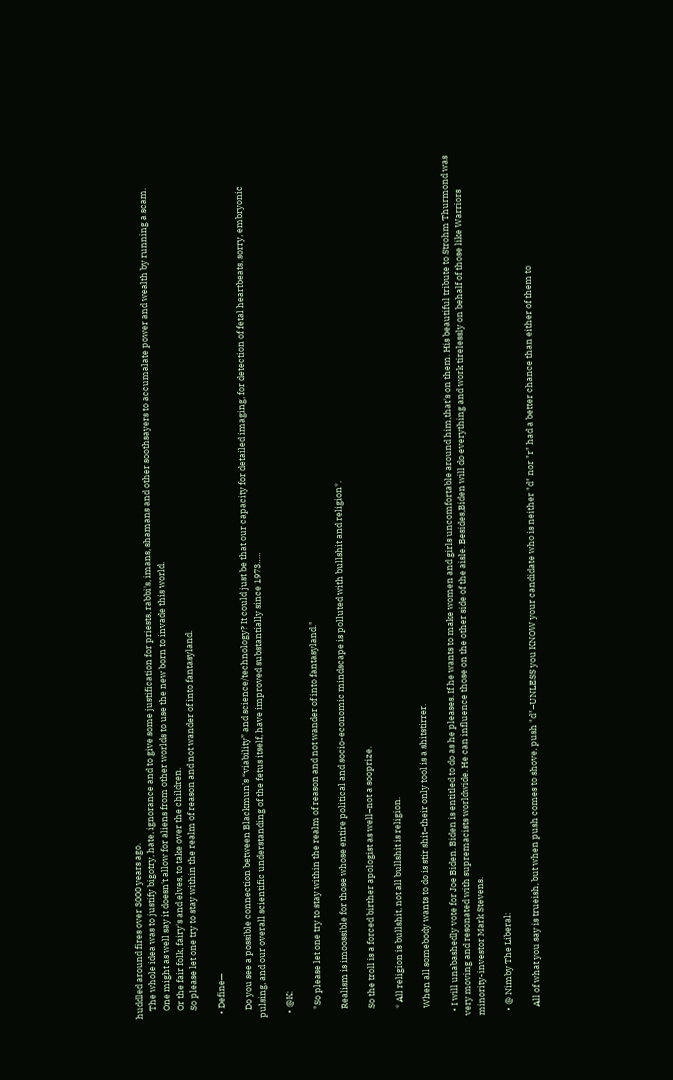huddled around fires over 3000 years ago.
    The whole idea was to justify bigotry, hate, ignorance and to give some justification for priests, rabbi's, imans, shamans and other soothsayers to accumalate power and wealth by running a scam.
    One might as well say it doesn't allow for aliens from other worlds to use the new born to invade this world.
    Or the fair folk, fairy's and elves, to take over the children.
    So please let one try to stay within the realm of reason and not wander of into fantasyland.

  • Define—

    Do you see a possible connection between Blackmun’s “viability” and science/technology? It could just be that our capacity for detailed imaging, for detection of fetal heartbeats, sorry, embryonic pulsing, and our overall scientific understanding of the fetus itself, have improved substantially since 1973…..

  • @K:

    "So please let one try to stay within the realm of reason and not wander of into fantasyland."

    Realism is imoossible for those whose entire political and socio-economic mindscape is polluted with bullshit and religion*.

    So the troll is a forced birther apologist as well–not a sooprize.

    * All religion is bullshit, not all bullshit is religion.

    When all somebody wants to do is stir shit–their only tool is a shitstirrer.

  • I will unabashedly vote for Joe Biden. Biden is entitled to do as he pleases. If he wants to make women and girls uncomfortable around him,that's on them. His beautiful tribute to Strohm Thurmond was very moving and resonated with supremacists worldwide. He can influence those on the other side of the aisle. Besides,Biden will do everything and work tirelessly on behalf of those like Warriors minority-investor Mark Stevens.

  • @ Nimby The Liberal:

    All of what you say is trueish, but when push comes to shove, push "d"–UNLESS you KNOW your candidate who is neither "d" nor "r" had a better chance than either of them to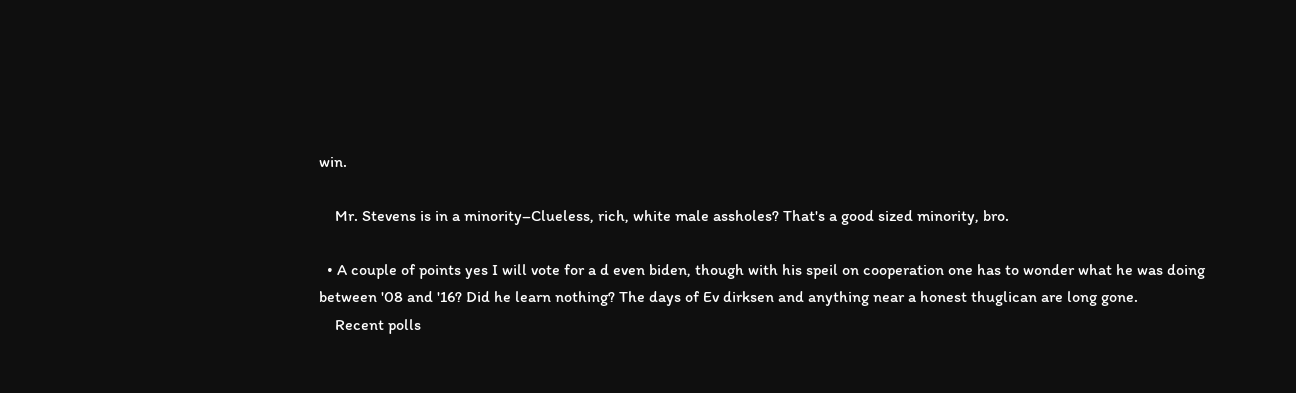win.

    Mr. Stevens is in a minority–Clueless, rich, white male assholes? That's a good sized minority, bro.

  • A couple of points yes I will vote for a d even biden, though with his speil on cooperation one has to wonder what he was doing between '08 and '16? Did he learn nothing? The days of Ev dirksen and anything near a honest thuglican are long gone.
    Recent polls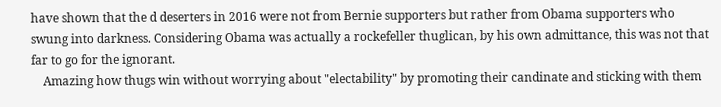have shown that the d deserters in 2016 were not from Bernie supporters but rather from Obama supporters who swung into darkness. Considering Obama was actually a rockefeller thuglican, by his own admittance, this was not that far to go for the ignorant.
    Amazing how thugs win without worrying about "electability" by promoting their candinate and sticking with them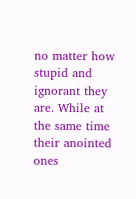no matter how stupid and ignorant they are. While at the same time their anointed ones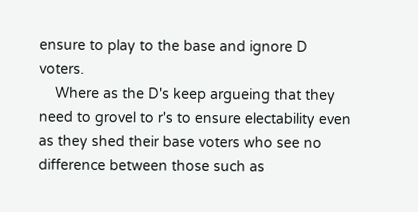ensure to play to the base and ignore D voters.
    Where as the D's keep argueing that they need to grovel to r's to ensure electability even as they shed their base voters who see no difference between those such as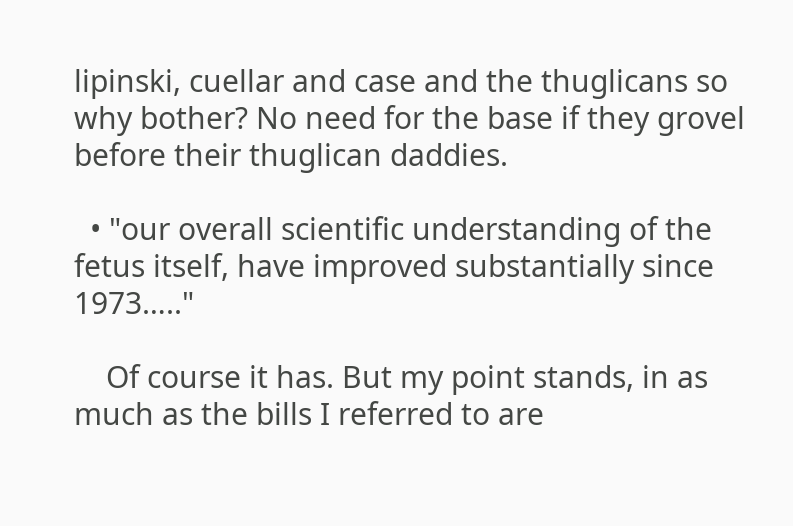lipinski, cuellar and case and the thuglicans so why bother? No need for the base if they grovel before their thuglican daddies.

  • "our overall scientific understanding of the fetus itself, have improved substantially since 1973….."

    Of course it has. But my point stands, in as much as the bills I referred to are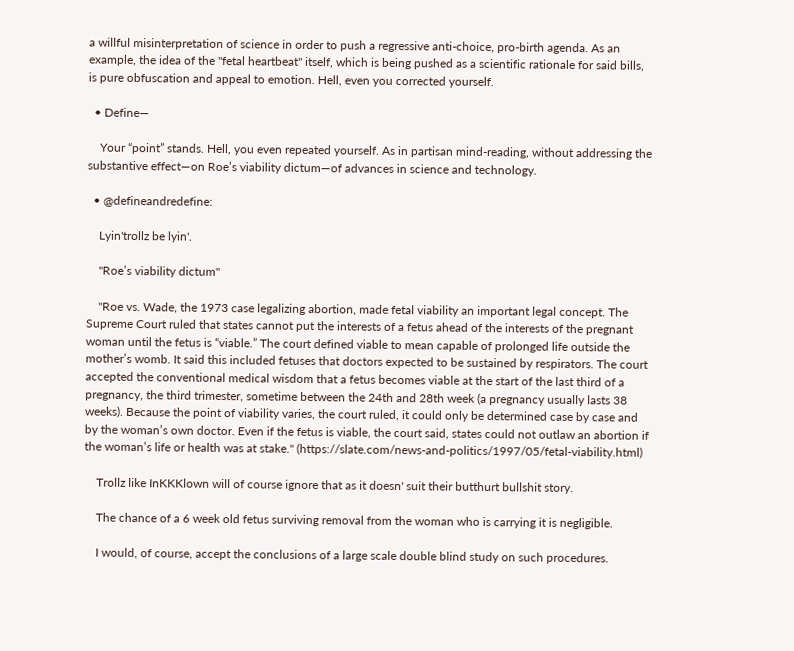a willful misinterpretation of science in order to push a regressive anti-choice, pro-birth agenda. As an example, the idea of the "fetal heartbeat" itself, which is being pushed as a scientific rationale for said bills, is pure obfuscation and appeal to emotion. Hell, even you corrected yourself.

  • Define—

    Your “point” stands. Hell, you even repeated yourself. As in partisan mind-reading, without addressing the substantive effect—on Roe’s viability dictum—of advances in science and technology.

  • @defineandredefine:

    Lyin'trollz be lyin'.

    "Roe’s viability dictum"

    "Roe vs. Wade, the 1973 case legalizing abortion, made fetal viability an important legal concept. The Supreme Court ruled that states cannot put the interests of a fetus ahead of the interests of the pregnant woman until the fetus is “viable.” The court defined viable to mean capable of prolonged life outside the mother’s womb. It said this included fetuses that doctors expected to be sustained by respirators. The court accepted the conventional medical wisdom that a fetus becomes viable at the start of the last third of a pregnancy, the third trimester, sometime between the 24th and 28th week (a pregnancy usually lasts 38 weeks). Because the point of viability varies, the court ruled, it could only be determined case by case and by the woman’s own doctor. Even if the fetus is viable, the court said, states could not outlaw an abortion if the woman’s life or health was at stake." (https://slate.com/news-and-politics/1997/05/fetal-viability.html)

    Trollz like InKKKlown will of course ignore that as it doesn' suit their butthurt bullshit story.

    The chance of a 6 week old fetus surviving removal from the woman who is carrying it is negligible.

    I would, of course, accept the conclusions of a large scale double blind study on such procedures.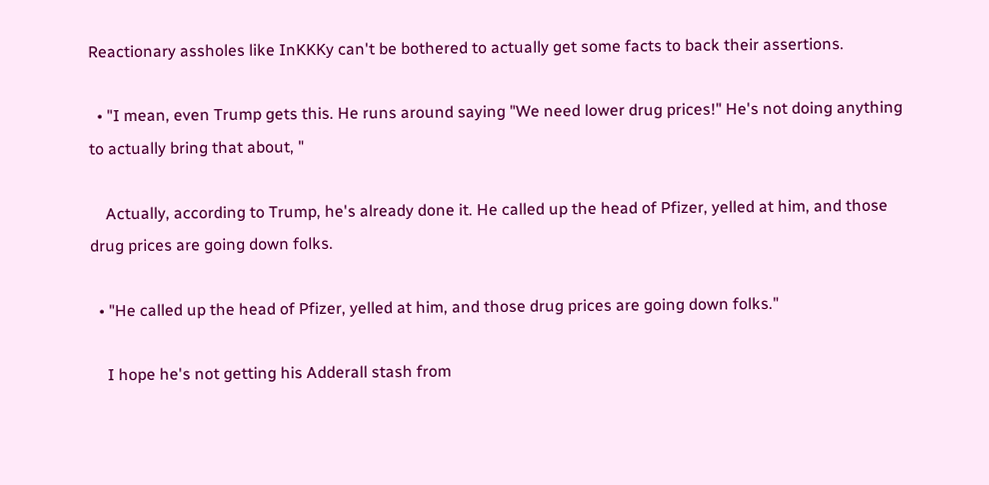Reactionary assholes like InKKKy can't be bothered to actually get some facts to back their assertions.

  • "I mean, even Trump gets this. He runs around saying "We need lower drug prices!" He's not doing anything to actually bring that about, "

    Actually, according to Trump, he's already done it. He called up the head of Pfizer, yelled at him, and those drug prices are going down folks.

  • "He called up the head of Pfizer, yelled at him, and those drug prices are going down folks."

    I hope he's not getting his Adderall stash from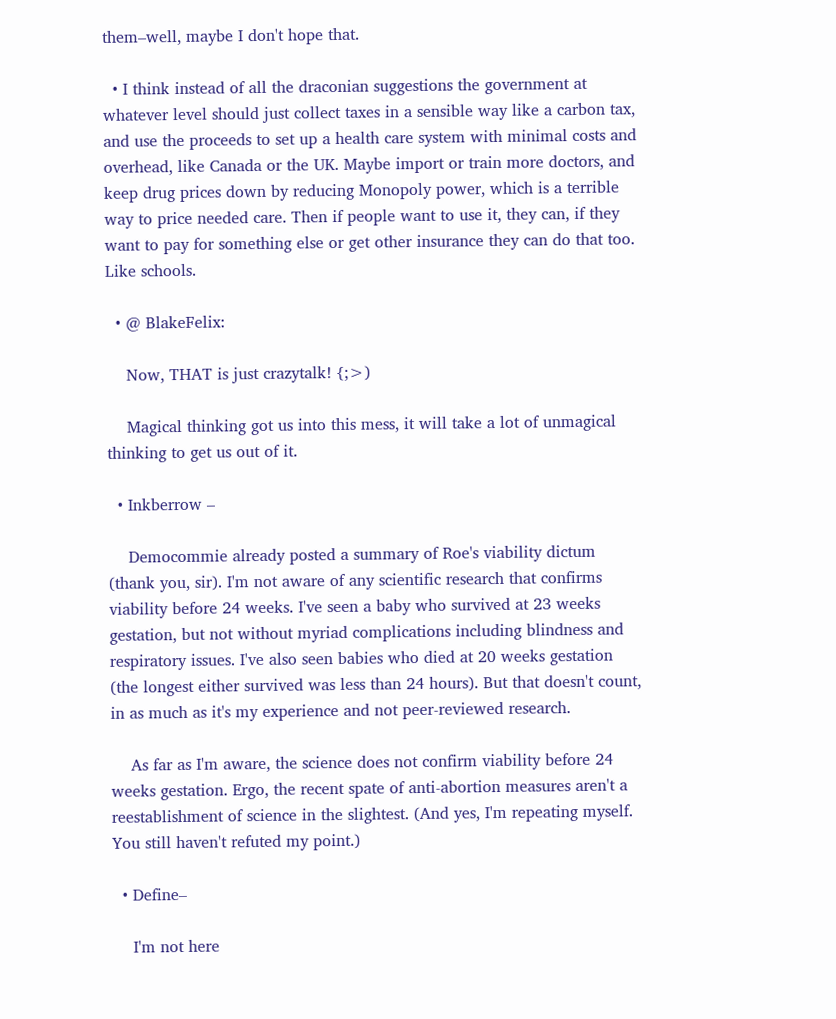them–well, maybe I don't hope that.

  • I think instead of all the draconian suggestions the government at whatever level should just collect taxes in a sensible way like a carbon tax, and use the proceeds to set up a health care system with minimal costs and overhead, like Canada or the UK. Maybe import or train more doctors, and keep drug prices down by reducing Monopoly power, which is a terrible way to price needed care. Then if people want to use it, they can, if they want to pay for something else or get other insurance they can do that too. Like schools.

  • @ BlakeFelix:

    Now, THAT is just crazytalk! {;>)

    Magical thinking got us into this mess, it will take a lot of unmagical thinking to get us out of it.

  • Inkberrow –

    Democommie already posted a summary of Roe's viability dictum (thank you, sir). I'm not aware of any scientific research that confirms viability before 24 weeks. I've seen a baby who survived at 23 weeks gestation, but not without myriad complications including blindness and respiratory issues. I've also seen babies who died at 20 weeks gestation (the longest either survived was less than 24 hours). But that doesn't count, in as much as it's my experience and not peer-reviewed research.

    As far as I'm aware, the science does not confirm viability before 24 weeks gestation. Ergo, the recent spate of anti-abortion measures aren't a reestablishment of science in the slightest. (And yes, I'm repeating myself. You still haven't refuted my point.)

  • Define–

    I'm not here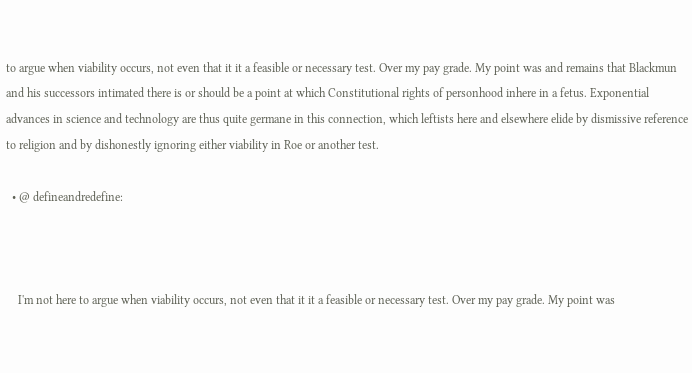to argue when viability occurs, not even that it it a feasible or necessary test. Over my pay grade. My point was and remains that Blackmun and his successors intimated there is or should be a point at which Constitutional rights of personhood inhere in a fetus. Exponential advances in science and technology are thus quite germane in this connection, which leftists here and elsewhere elide by dismissive reference to religion and by dishonestly ignoring either viability in Roe or another test.

  • @ defineandredefine:



    I'm not here to argue when viability occurs, not even that it it a feasible or necessary test. Over my pay grade. My point was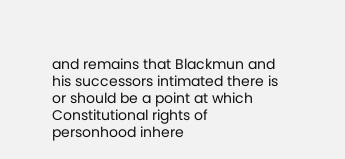and remains that Blackmun and his successors intimated there is or should be a point at which Constitutional rights of personhood inhere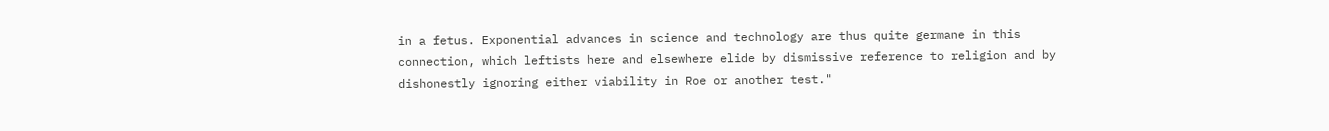in a fetus. Exponential advances in science and technology are thus quite germane in this connection, which leftists here and elsewhere elide by dismissive reference to religion and by dishonestly ignoring either viability in Roe or another test."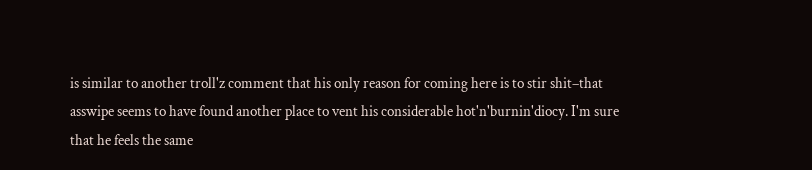is similar to another troll'z comment that his only reason for coming here is to stir shit–that asswipe seems to have found another place to vent his considerable hot'n'burnin'diocy. I'm sure that he feels the same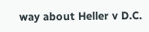way about Heller v D.C.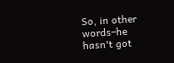So, in other words–he hasn't got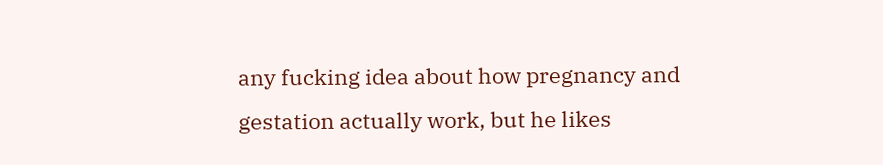any fucking idea about how pregnancy and gestation actually work, but he likes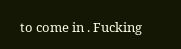to come in . Fucking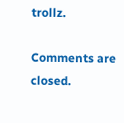trollz.

Comments are closed.